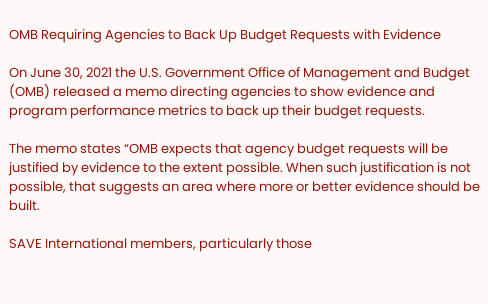OMB Requiring Agencies to Back Up Budget Requests with Evidence

On June 30, 2021 the U.S. Government Office of Management and Budget (OMB) released a memo directing agencies to show evidence and program performance metrics to back up their budget requests.

The memo states “OMB expects that agency budget requests will be justified by evidence to the extent possible. When such justification is not possible, that suggests an area where more or better evidence should be built.

SAVE International members, particularly those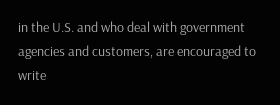in the U.S. and who deal with government agencies and customers, are encouraged to write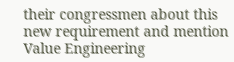their congressmen about this new requirement and mention Value Engineering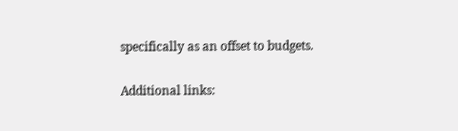specifically as an offset to budgets.

Additional links: